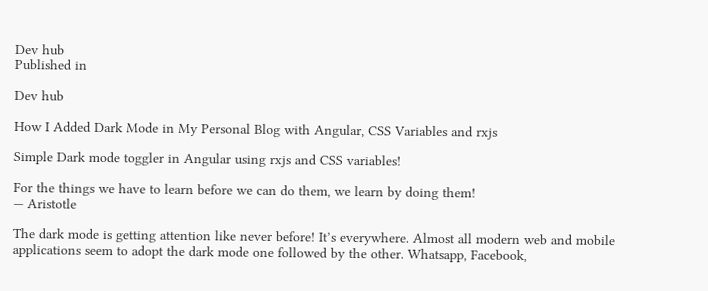Dev hub
Published in

Dev hub

How I Added Dark Mode in My Personal Blog with Angular, CSS Variables and rxjs

Simple Dark mode toggler in Angular using rxjs and CSS variables!

For the things we have to learn before we can do them, we learn by doing them!
— Aristotle

The dark mode is getting attention like never before! It’s everywhere. Almost all modern web and mobile applications seem to adopt the dark mode one followed by the other. Whatsapp, Facebook,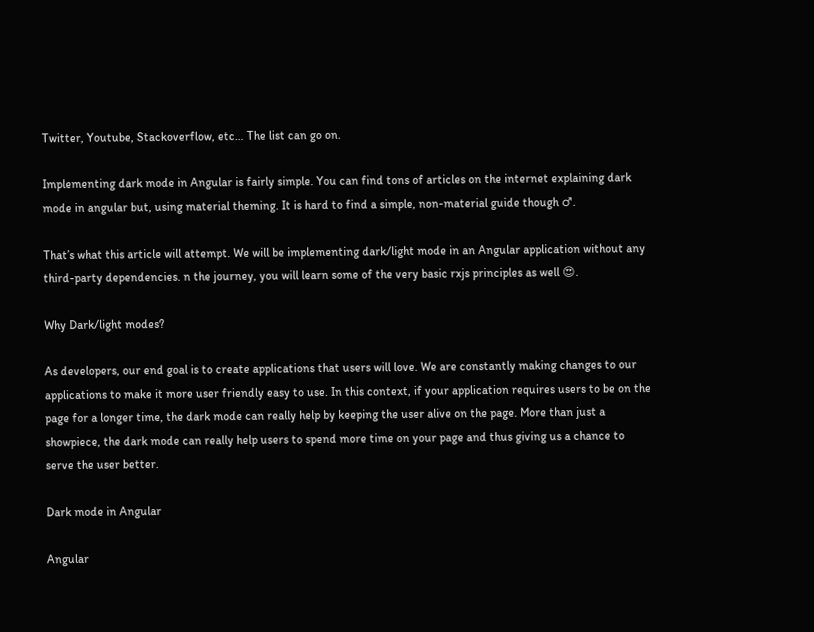Twitter, Youtube, Stackoverflow, etc… The list can go on.

Implementing dark mode in Angular is fairly simple. You can find tons of articles on the internet explaining dark mode in angular but, using material theming. It is hard to find a simple, non-material guide though ♂.

That’s what this article will attempt. We will be implementing dark/light mode in an Angular application without any third-party dependencies. n the journey, you will learn some of the very basic rxjs principles as well 😍.

Why Dark/light modes?

As developers, our end goal is to create applications that users will love. We are constantly making changes to our applications to make it more user friendly easy to use. In this context, if your application requires users to be on the page for a longer time, the dark mode can really help by keeping the user alive on the page. More than just a showpiece, the dark mode can really help users to spend more time on your page and thus giving us a chance to serve the user better.

Dark mode in Angular

Angular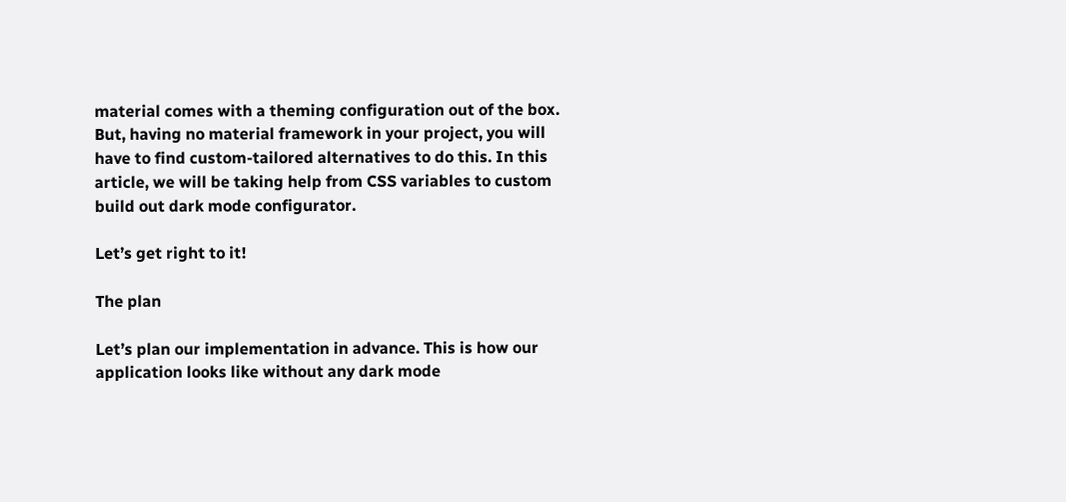material comes with a theming configuration out of the box. But, having no material framework in your project, you will have to find custom-tailored alternatives to do this. In this article, we will be taking help from CSS variables to custom build out dark mode configurator.

Let’s get right to it!

The plan

Let’s plan our implementation in advance. This is how our application looks like without any dark mode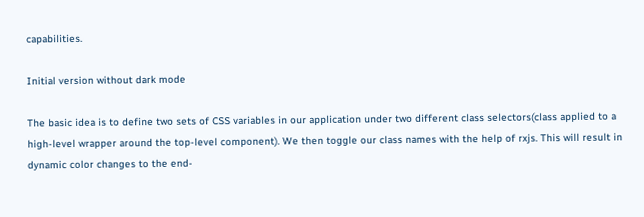capabilities.

Initial version without dark mode

The basic idea is to define two sets of CSS variables in our application under two different class selectors(class applied to a high-level wrapper around the top-level component). We then toggle our class names with the help of rxjs. This will result in dynamic color changes to the end-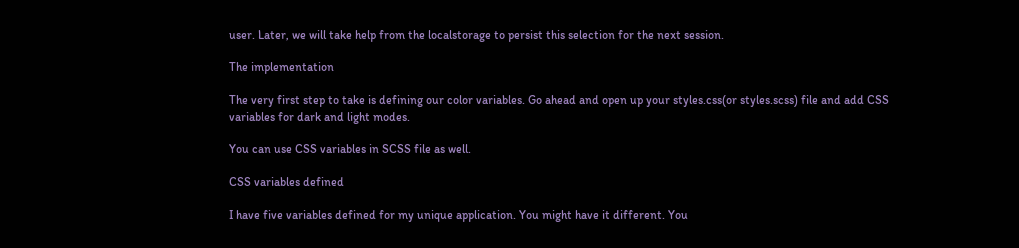user. Later, we will take help from the localstorage to persist this selection for the next session.

The implementation

The very first step to take is defining our color variables. Go ahead and open up your styles.css(or styles.scss) file and add CSS variables for dark and light modes.

You can use CSS variables in SCSS file as well.

CSS variables defined

I have five variables defined for my unique application. You might have it different. You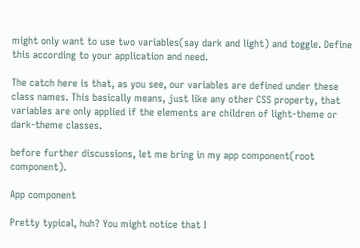might only want to use two variables(say dark and light) and toggle. Define this according to your application and need.

The catch here is that, as you see, our variables are defined under these class names. This basically means, just like any other CSS property, that variables are only applied if the elements are children of light-theme or dark-theme classes.

before further discussions, let me bring in my app component(root component).

App component

Pretty typical, huh? You might notice that I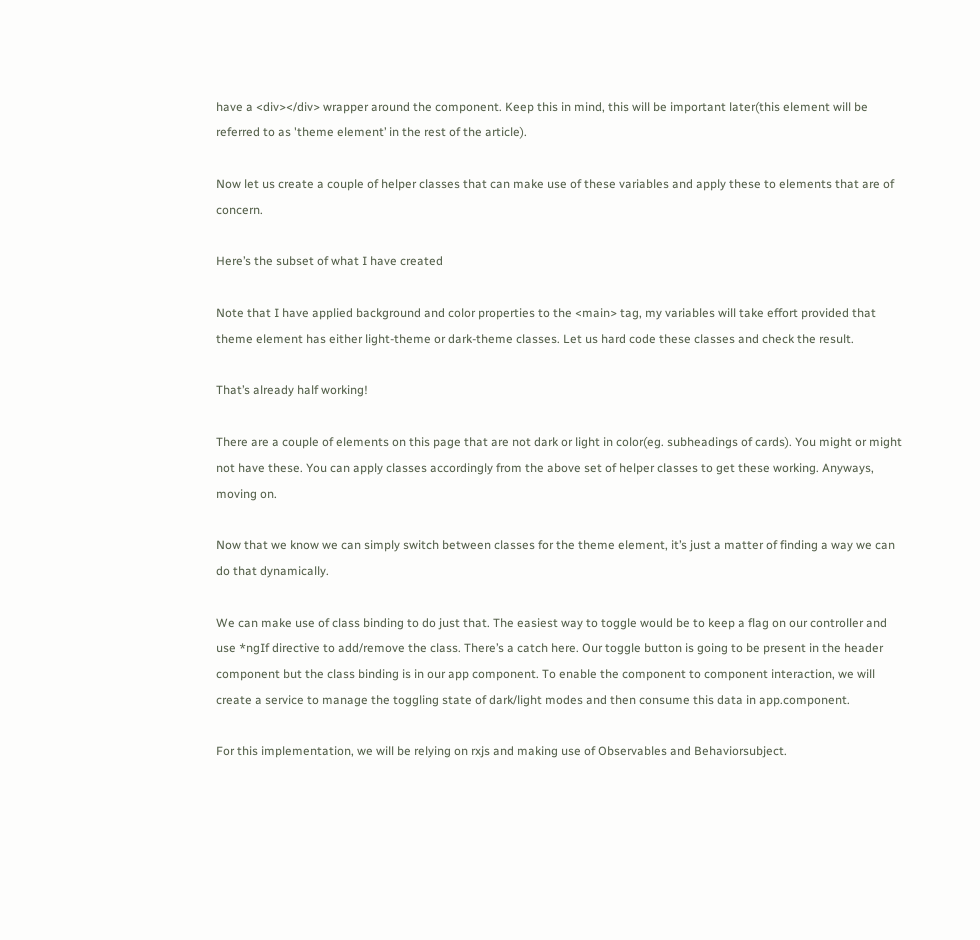have a <div></div> wrapper around the component. Keep this in mind, this will be important later(this element will be referred to as 'theme element’ in the rest of the article).

Now let us create a couple of helper classes that can make use of these variables and apply these to elements that are of concern.

Here’s the subset of what I have created

Note that I have applied background and color properties to the <main> tag, my variables will take effort provided that theme element has either light-theme or dark-theme classes. Let us hard code these classes and check the result.

That’s already half working!

There are a couple of elements on this page that are not dark or light in color(eg. subheadings of cards). You might or might not have these. You can apply classes accordingly from the above set of helper classes to get these working. Anyways, moving on.

Now that we know we can simply switch between classes for the theme element, it’s just a matter of finding a way we can do that dynamically.

We can make use of class binding to do just that. The easiest way to toggle would be to keep a flag on our controller and use *ngIf directive to add/remove the class. There’s a catch here. Our toggle button is going to be present in the header component but the class binding is in our app component. To enable the component to component interaction, we will create a service to manage the toggling state of dark/light modes and then consume this data in app.component.

For this implementation, we will be relying on rxjs and making use of Observables and Behaviorsubject.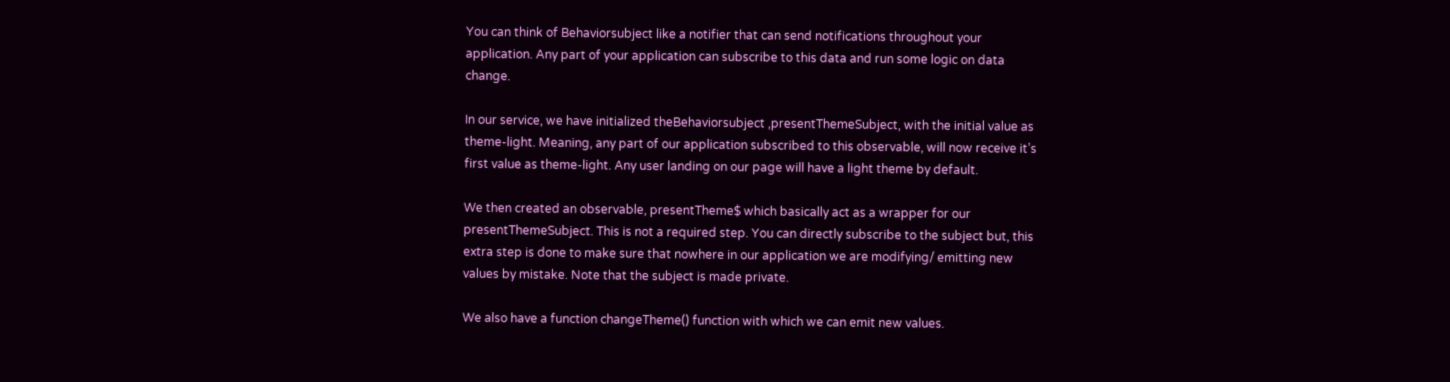You can think of Behaviorsubject like a notifier that can send notifications throughout your application. Any part of your application can subscribe to this data and run some logic on data change.

In our service, we have initialized theBehaviorsubject ,presentThemeSubject, with the initial value as theme-light. Meaning, any part of our application subscribed to this observable, will now receive it’s first value as theme-light. Any user landing on our page will have a light theme by default.

We then created an observable, presentTheme$ which basically act as a wrapper for our presentThemeSubject. This is not a required step. You can directly subscribe to the subject but, this extra step is done to make sure that nowhere in our application we are modifying/ emitting new values by mistake. Note that the subject is made private.

We also have a function changeTheme() function with which we can emit new values.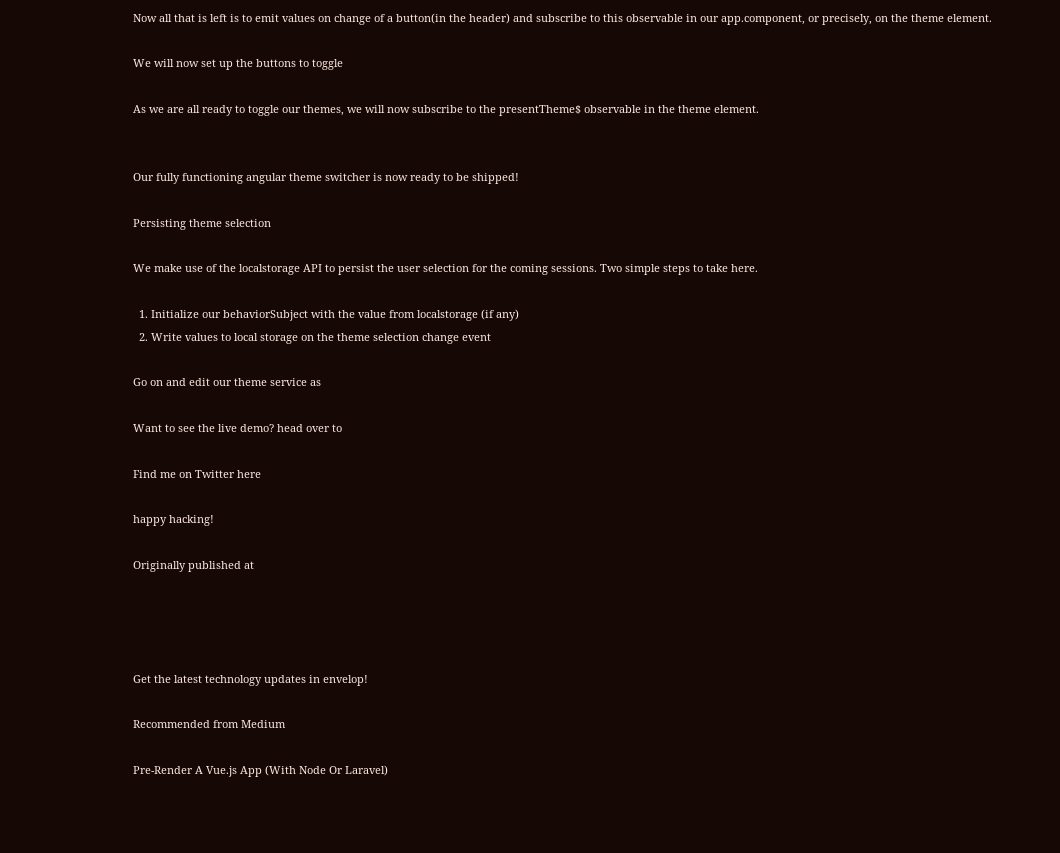Now all that is left is to emit values on change of a button(in the header) and subscribe to this observable in our app.component, or precisely, on the theme element.

We will now set up the buttons to toggle

As we are all ready to toggle our themes, we will now subscribe to the presentTheme$ observable in the theme element.


Our fully functioning angular theme switcher is now ready to be shipped!

Persisting theme selection

We make use of the localstorage API to persist the user selection for the coming sessions. Two simple steps to take here.

  1. Initialize our behaviorSubject with the value from localstorage (if any)
  2. Write values to local storage on the theme selection change event

Go on and edit our theme service as

Want to see the live demo? head over to

Find me on Twitter here

happy hacking!

Originally published at




Get the latest technology updates in envelop!

Recommended from Medium

Pre-Render A Vue.js App (With Node Or Laravel)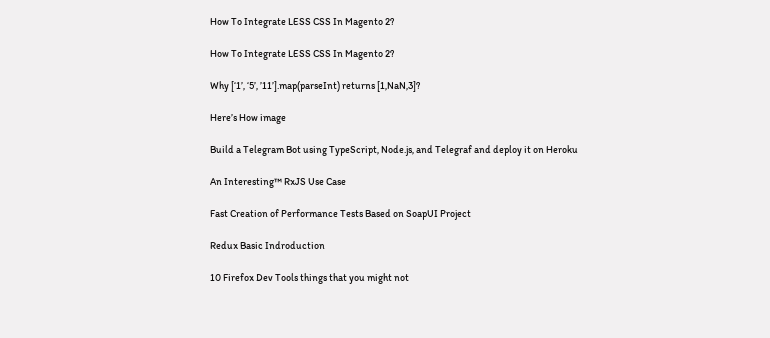How To Integrate LESS CSS In Magento 2?

How To Integrate LESS CSS In Magento 2?

Why [‘1’, ‘5’, ’11’].map(parseInt) returns [1,NaN,3]?

Here’s How image

Build a Telegram Bot using TypeScript, Node.js, and Telegraf and deploy it on Heroku

An Interesting™ RxJS Use Case

Fast Creation of Performance Tests Based on SoapUI Project

Redux Basic Indroduction

10 Firefox Dev Tools things that you might not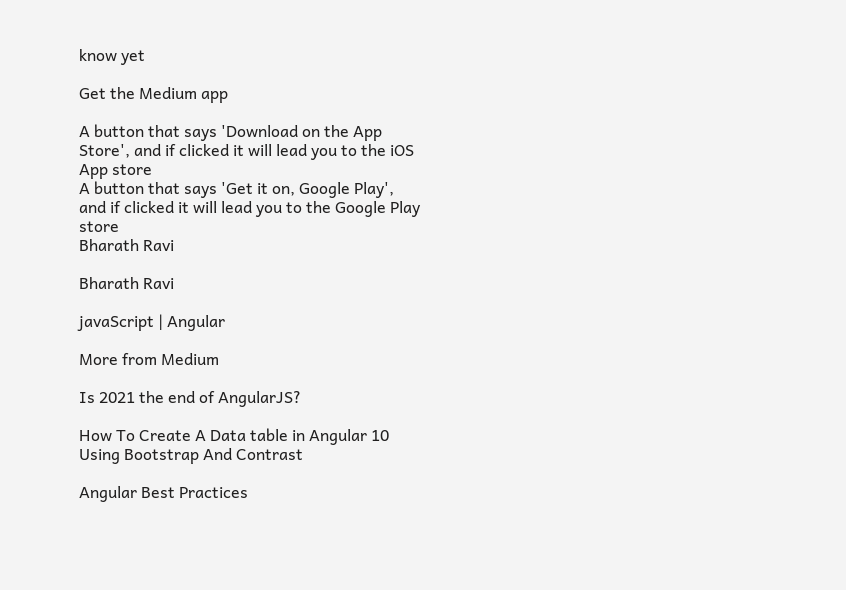know yet

Get the Medium app

A button that says 'Download on the App Store', and if clicked it will lead you to the iOS App store
A button that says 'Get it on, Google Play', and if clicked it will lead you to the Google Play store
Bharath Ravi

Bharath Ravi

javaScript | Angular

More from Medium

Is 2021 the end of AngularJS?

How To Create A Data table in Angular 10 Using Bootstrap And Contrast

Angular Best Practices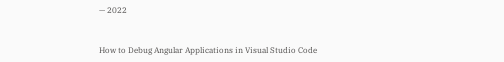— 2022


How to Debug Angular Applications in Visual Studio Code